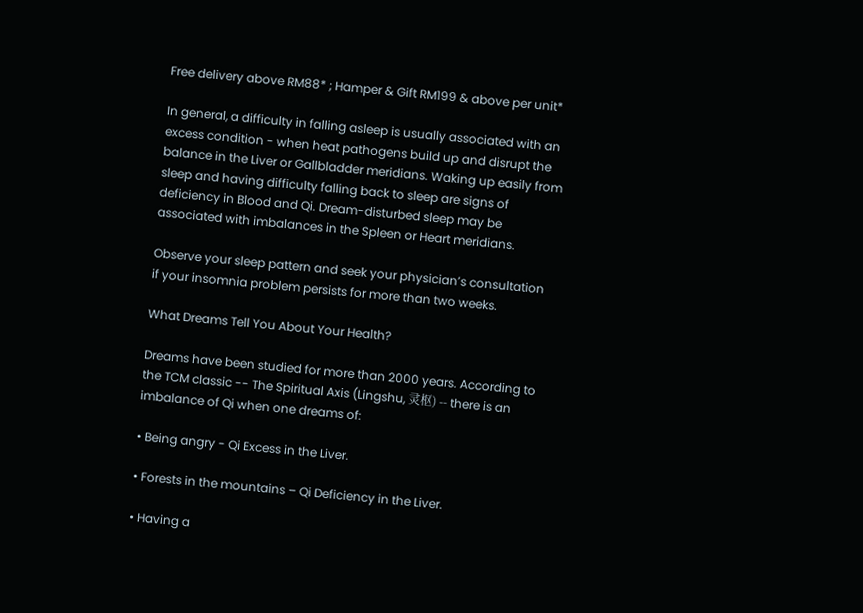Free delivery above RM88* ; Hamper & Gift RM199 & above per unit*

In general, a difficulty in falling asleep is usually associated with an excess condition - when heat pathogens build up and disrupt the balance in the Liver or Gallbladder meridians. Waking up easily from sleep and having difficulty falling back to sleep are signs of deficiency in Blood and Qi. Dream-disturbed sleep may be associated with imbalances in the Spleen or Heart meridians.

Observe your sleep pattern and seek your physician’s consultation if your insomnia problem persists for more than two weeks.

What Dreams Tell You About Your Health?

Dreams have been studied for more than 2000 years. According to the TCM classic -- The Spiritual Axis (Lingshu, 灵枢) -- there is an imbalance of Qi when one dreams of:

• Being angry - Qi Excess in the Liver.

• Forests in the mountains – Qi Deficiency in the Liver.

• Having a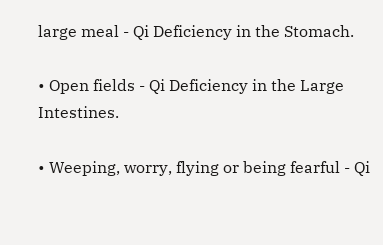large meal - Qi Deficiency in the Stomach.

• Open fields - Qi Deficiency in the Large Intestines.

• Weeping, worry, flying or being fearful - Qi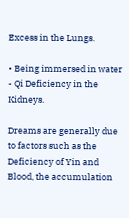Excess in the Lungs.

• Being immersed in water - Qi Deficiency in the Kidneys.

Dreams are generally due to factors such as the Deficiency of Yin and Blood, the accumulation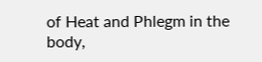of Heat and Phlegm in the body,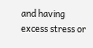and having excess stress or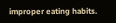improper eating habits.